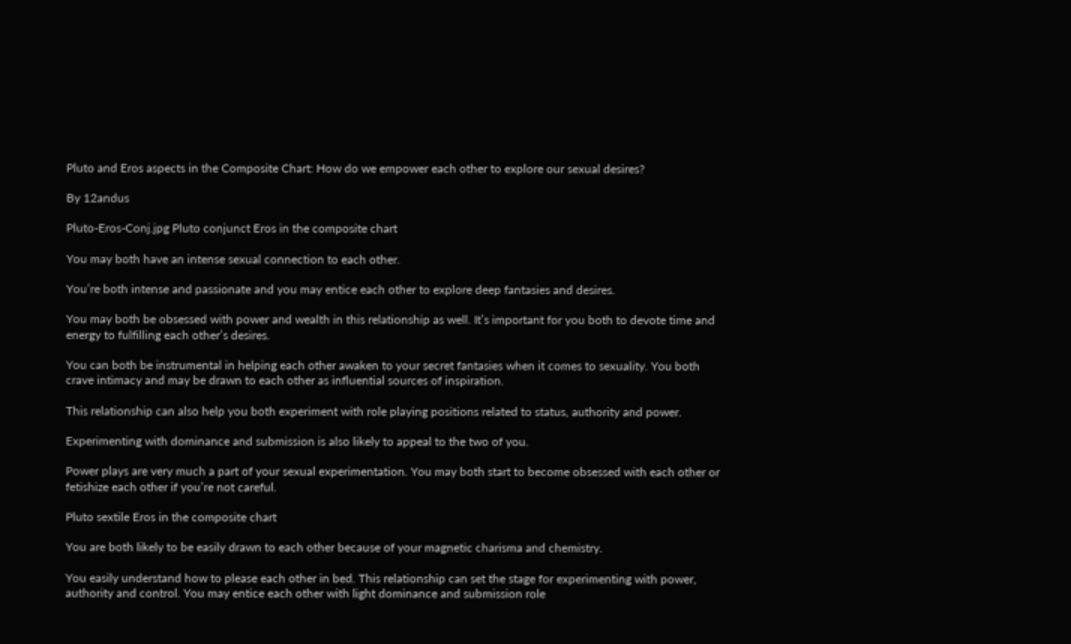Pluto and Eros aspects in the Composite Chart: How do we empower each other to explore our sexual desires?

By 12andus

Pluto-Eros-Conj.jpg Pluto conjunct Eros in the composite chart

You may both have an intense sexual connection to each other.

You’re both intense and passionate and you may entice each other to explore deep fantasies and desires.

You may both be obsessed with power and wealth in this relationship as well. It’s important for you both to devote time and energy to fulfilling each other’s desires.

You can both be instrumental in helping each other awaken to your secret fantasies when it comes to sexuality. You both crave intimacy and may be drawn to each other as influential sources of inspiration.

This relationship can also help you both experiment with role playing positions related to status, authority and power.

Experimenting with dominance and submission is also likely to appeal to the two of you.

Power plays are very much a part of your sexual experimentation. You may both start to become obsessed with each other or fetishize each other if you’re not careful.

Pluto sextile Eros in the composite chart

You are both likely to be easily drawn to each other because of your magnetic charisma and chemistry.

You easily understand how to please each other in bed. This relationship can set the stage for experimenting with power, authority and control. You may entice each other with light dominance and submission role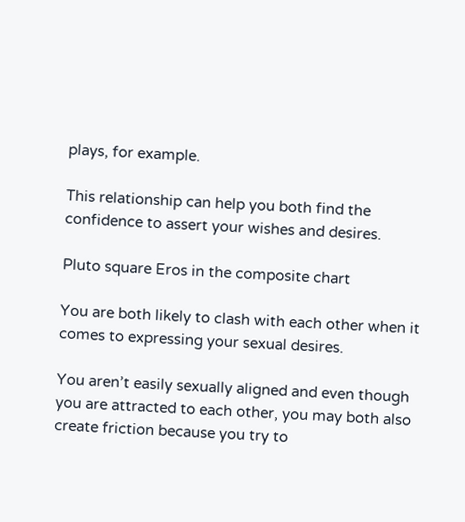plays, for example.

This relationship can help you both find the confidence to assert your wishes and desires.

Pluto square Eros in the composite chart

You are both likely to clash with each other when it comes to expressing your sexual desires.

You aren’t easily sexually aligned and even though you are attracted to each other, you may both also create friction because you try to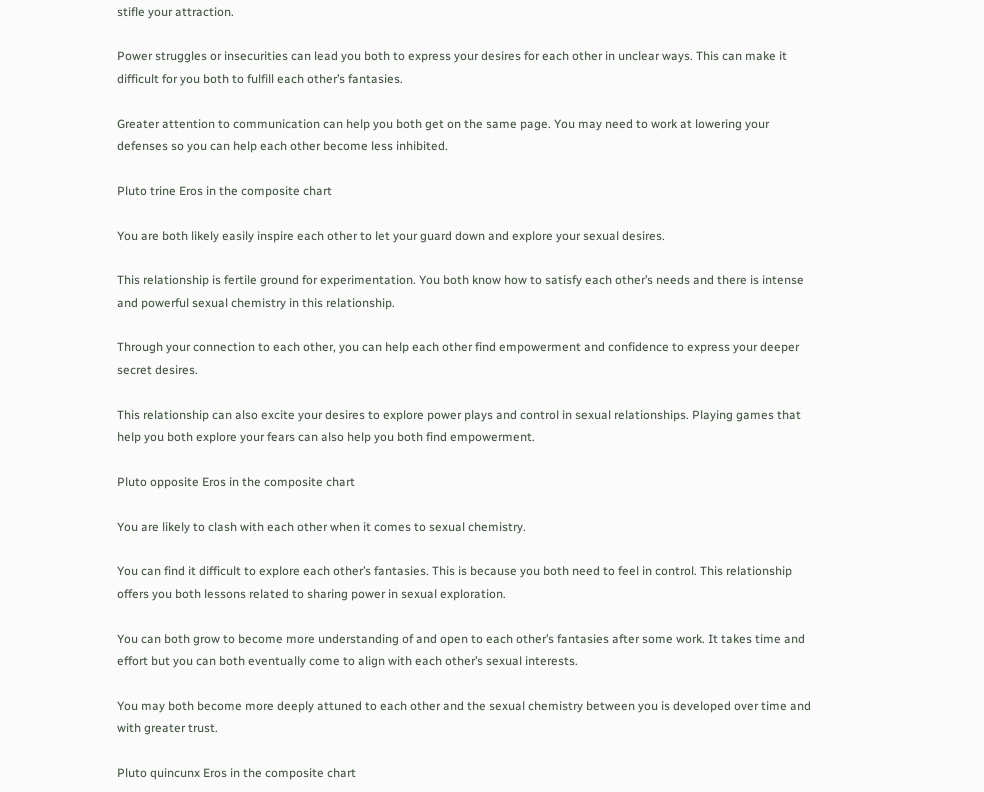stifle your attraction.

Power struggles or insecurities can lead you both to express your desires for each other in unclear ways. This can make it difficult for you both to fulfill each other’s fantasies.

Greater attention to communication can help you both get on the same page. You may need to work at lowering your defenses so you can help each other become less inhibited.

Pluto trine Eros in the composite chart

You are both likely easily inspire each other to let your guard down and explore your sexual desires.

This relationship is fertile ground for experimentation. You both know how to satisfy each other’s needs and there is intense and powerful sexual chemistry in this relationship.

Through your connection to each other, you can help each other find empowerment and confidence to express your deeper secret desires.

This relationship can also excite your desires to explore power plays and control in sexual relationships. Playing games that help you both explore your fears can also help you both find empowerment.

Pluto opposite Eros in the composite chart

You are likely to clash with each other when it comes to sexual chemistry.

You can find it difficult to explore each other’s fantasies. This is because you both need to feel in control. This relationship offers you both lessons related to sharing power in sexual exploration.

You can both grow to become more understanding of and open to each other’s fantasies after some work. It takes time and effort but you can both eventually come to align with each other’s sexual interests.

You may both become more deeply attuned to each other and the sexual chemistry between you is developed over time and with greater trust.

Pluto quincunx Eros in the composite chart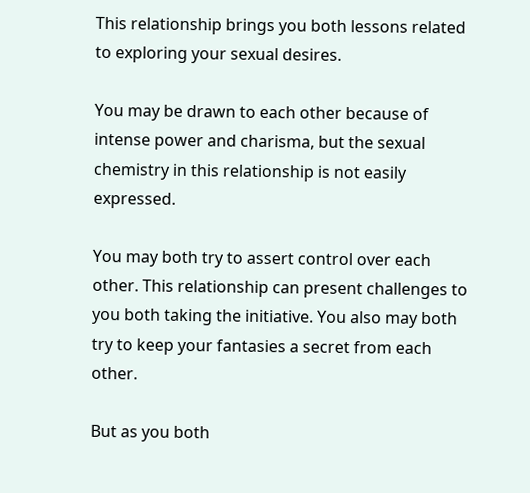This relationship brings you both lessons related to exploring your sexual desires.

You may be drawn to each other because of intense power and charisma, but the sexual chemistry in this relationship is not easily expressed.

You may both try to assert control over each other. This relationship can present challenges to you both taking the initiative. You also may both try to keep your fantasies a secret from each other.

But as you both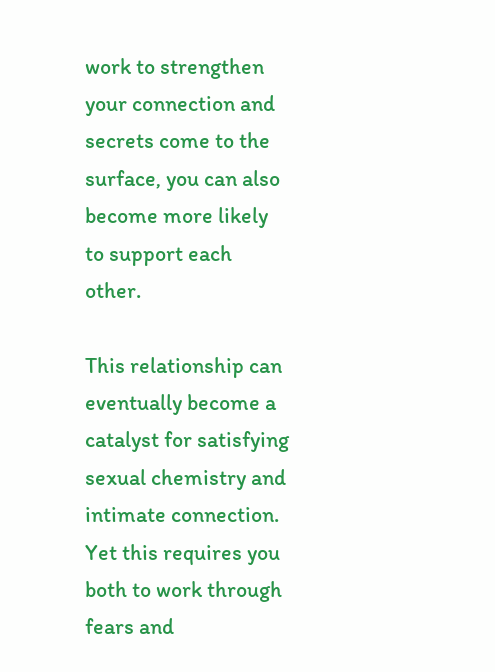work to strengthen your connection and secrets come to the surface, you can also become more likely to support each other.

This relationship can eventually become a catalyst for satisfying sexual chemistry and intimate connection. Yet this requires you both to work through fears and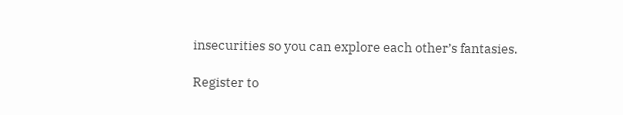insecurities so you can explore each other’s fantasies.

Register to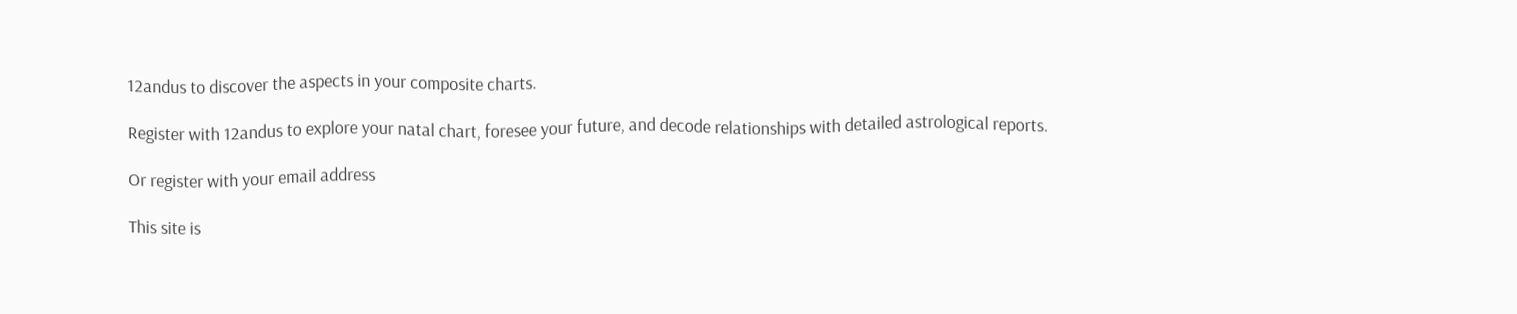12andus to discover the aspects in your composite charts.

Register with 12andus to explore your natal chart, foresee your future, and decode relationships with detailed astrological reports.

Or register with your email address

This site is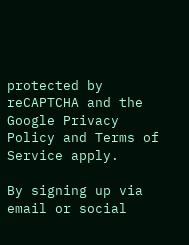protected by reCAPTCHA and the Google Privacy Policy and Terms of Service apply.

By signing up via email or social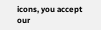icons, you accept our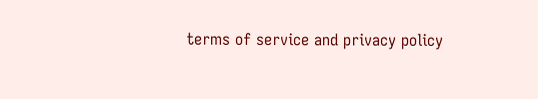terms of service and privacy policy